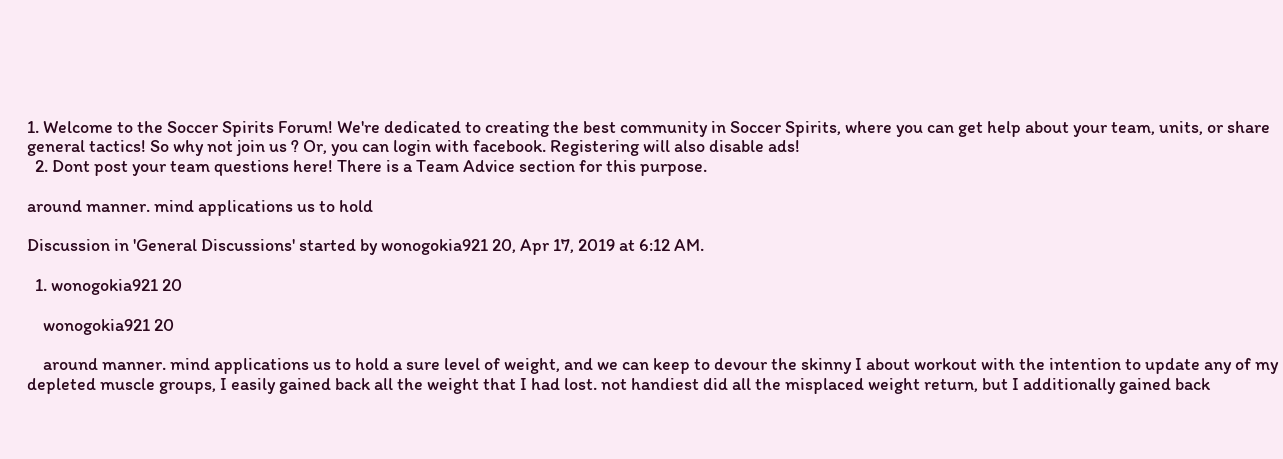1. Welcome to the Soccer Spirits Forum! We're dedicated to creating the best community in Soccer Spirits, where you can get help about your team, units, or share general tactics! So why not join us ? Or, you can login with facebook. Registering will also disable ads!
  2. Dont post your team questions here! There is a Team Advice section for this purpose.

around manner. mind applications us to hold

Discussion in 'General Discussions' started by wonogokia921 20, Apr 17, 2019 at 6:12 AM.

  1. wonogokia921 20

    wonogokia921 20

    around manner. mind applications us to hold a sure level of weight, and we can keep to devour the skinny I about workout with the intention to update any of my depleted muscle groups, I easily gained back all the weight that I had lost. not handiest did all the misplaced weight return, but I additionally gained back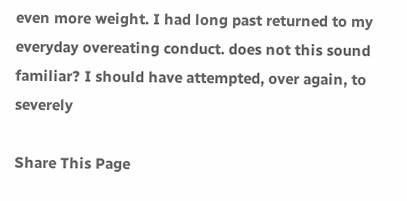even more weight. I had long past returned to my everyday overeating conduct. does not this sound familiar? I should have attempted, over again, to severely

Share This Page